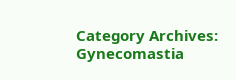Category Archives: Gynecomastia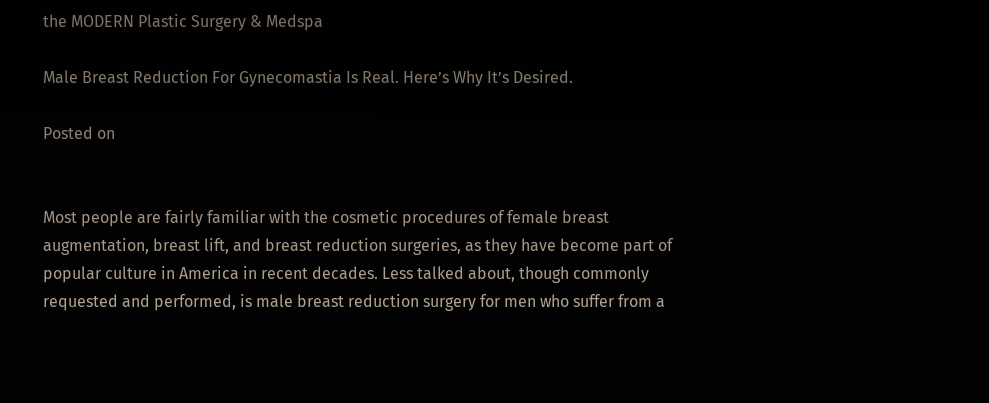the MODERN Plastic Surgery & Medspa

Male Breast Reduction For Gynecomastia Is Real. Here’s Why It’s Desired.

Posted on


Most people are fairly familiar with the cosmetic procedures of female breast augmentation, breast lift, and breast reduction surgeries, as they have become part of popular culture in America in recent decades. Less talked about, though commonly requested and performed, is male breast reduction surgery for men who suffer from a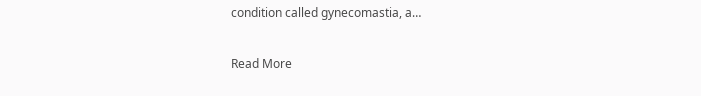condition called gynecomastia, a…

Read More